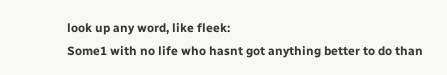look up any word, like fleek:
Some1 with no life who hasnt got anything better to do than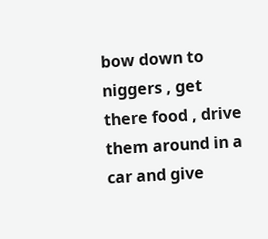bow down to niggers , get there food , drive them around in a car and give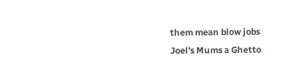them mean blow jobs
Joel's Mums a Ghetto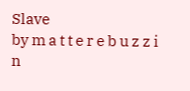Slave
by m a t t e r e b u z z i n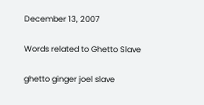December 13, 2007

Words related to Ghetto Slave

ghetto ginger joel slave